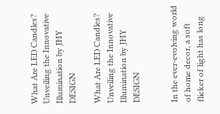What Are LED Candles? Unveiling the Innovative Illumination by JHY DESIGN

What Are LED Candles? Unveiling the Innovative Illumination by JHY DESIGN


In the ever-evolving world of home decor, a soft flicker of light has long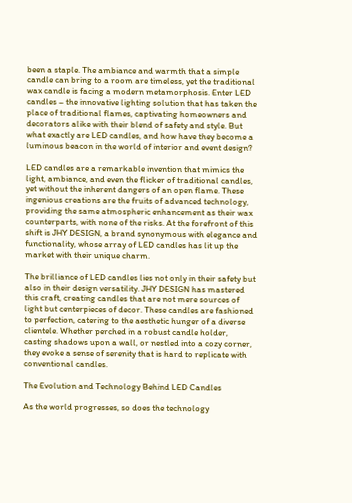been a staple. The ambiance and warmth that a simple candle can bring to a room are timeless, yet the traditional wax candle is facing a modern metamorphosis. Enter LED candles – the innovative lighting solution that has taken the place of traditional flames, captivating homeowners and decorators alike with their blend of safety and style. But what exactly are LED candles, and how have they become a luminous beacon in the world of interior and event design?

LED candles are a remarkable invention that mimics the light, ambiance, and even the flicker of traditional candles, yet without the inherent dangers of an open flame. These ingenious creations are the fruits of advanced technology, providing the same atmospheric enhancement as their wax counterparts, with none of the risks. At the forefront of this shift is JHY DESIGN, a brand synonymous with elegance and functionality, whose array of LED candles has lit up the market with their unique charm.

The brilliance of LED candles lies not only in their safety but also in their design versatility. JHY DESIGN has mastered this craft, creating candles that are not mere sources of light but centerpieces of decor. These candles are fashioned to perfection, catering to the aesthetic hunger of a diverse clientele. Whether perched in a robust candle holder, casting shadows upon a wall, or nestled into a cozy corner, they evoke a sense of serenity that is hard to replicate with conventional candles.

The Evolution and Technology Behind LED Candles

As the world progresses, so does the technology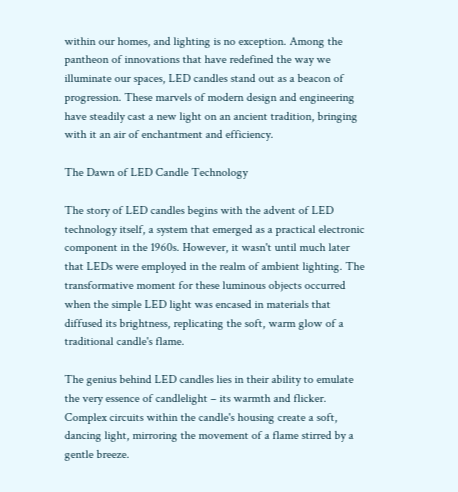within our homes, and lighting is no exception. Among the pantheon of innovations that have redefined the way we illuminate our spaces, LED candles stand out as a beacon of progression. These marvels of modern design and engineering have steadily cast a new light on an ancient tradition, bringing with it an air of enchantment and efficiency.

The Dawn of LED Candle Technology

The story of LED candles begins with the advent of LED technology itself, a system that emerged as a practical electronic component in the 1960s. However, it wasn't until much later that LEDs were employed in the realm of ambient lighting. The transformative moment for these luminous objects occurred when the simple LED light was encased in materials that diffused its brightness, replicating the soft, warm glow of a traditional candle's flame.

The genius behind LED candles lies in their ability to emulate the very essence of candlelight – its warmth and flicker. Complex circuits within the candle's housing create a soft, dancing light, mirroring the movement of a flame stirred by a gentle breeze.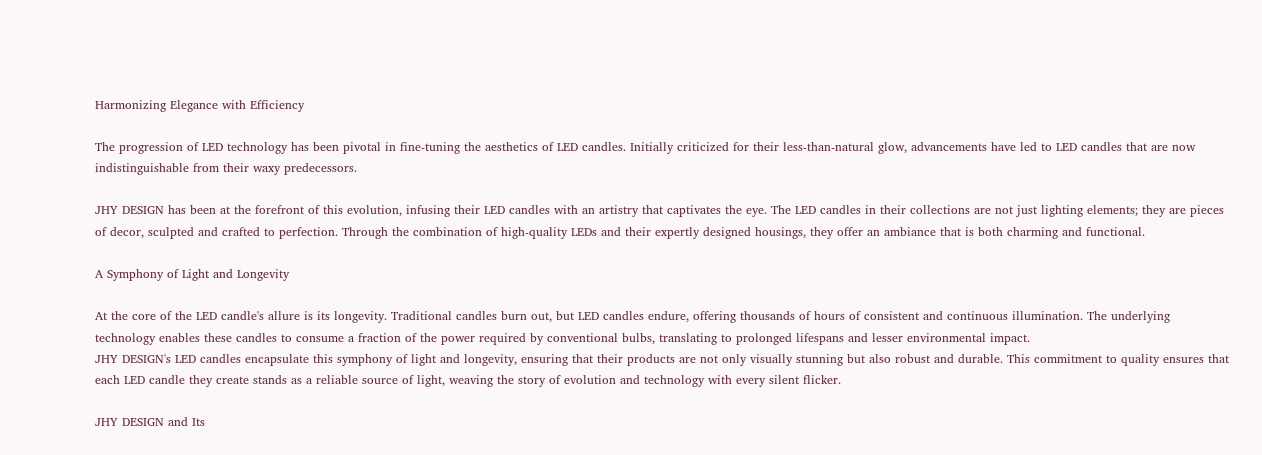Harmonizing Elegance with Efficiency

The progression of LED technology has been pivotal in fine-tuning the aesthetics of LED candles. Initially criticized for their less-than-natural glow, advancements have led to LED candles that are now indistinguishable from their waxy predecessors.

JHY DESIGN has been at the forefront of this evolution, infusing their LED candles with an artistry that captivates the eye. The LED candles in their collections are not just lighting elements; they are pieces of decor, sculpted and crafted to perfection. Through the combination of high-quality LEDs and their expertly designed housings, they offer an ambiance that is both charming and functional.

A Symphony of Light and Longevity

At the core of the LED candle's allure is its longevity. Traditional candles burn out, but LED candles endure, offering thousands of hours of consistent and continuous illumination. The underlying technology enables these candles to consume a fraction of the power required by conventional bulbs, translating to prolonged lifespans and lesser environmental impact.
JHY DESIGN's LED candles encapsulate this symphony of light and longevity, ensuring that their products are not only visually stunning but also robust and durable. This commitment to quality ensures that each LED candle they create stands as a reliable source of light, weaving the story of evolution and technology with every silent flicker.

JHY DESIGN and Its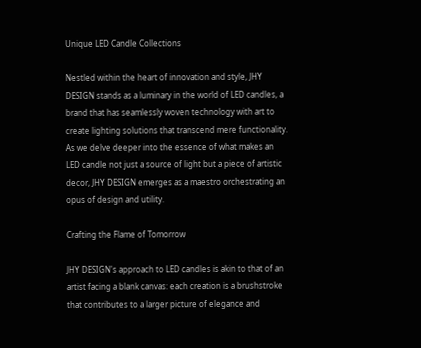Unique LED Candle Collections

Nestled within the heart of innovation and style, JHY DESIGN stands as a luminary in the world of LED candles, a brand that has seamlessly woven technology with art to create lighting solutions that transcend mere functionality. As we delve deeper into the essence of what makes an LED candle not just a source of light but a piece of artistic decor, JHY DESIGN emerges as a maestro orchestrating an opus of design and utility.

Crafting the Flame of Tomorrow

JHY DESIGN's approach to LED candles is akin to that of an artist facing a blank canvas: each creation is a brushstroke that contributes to a larger picture of elegance and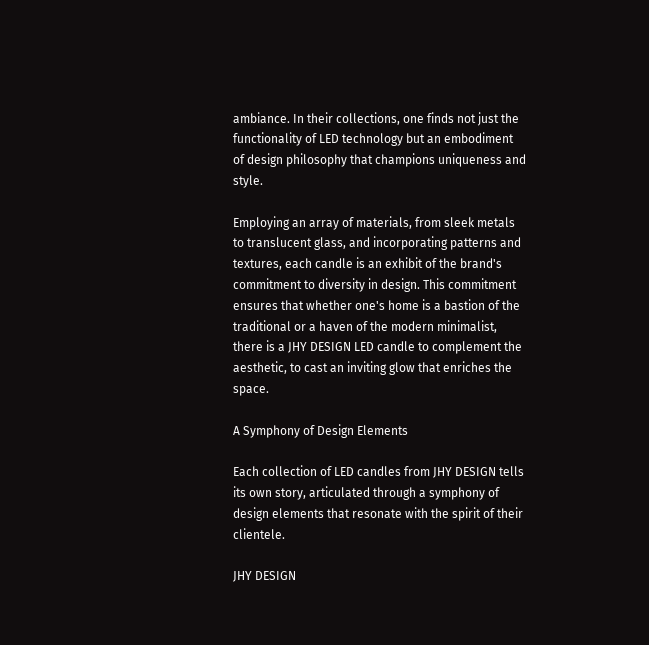ambiance. In their collections, one finds not just the functionality of LED technology but an embodiment of design philosophy that champions uniqueness and style.

Employing an array of materials, from sleek metals to translucent glass, and incorporating patterns and textures, each candle is an exhibit of the brand's commitment to diversity in design. This commitment ensures that whether one's home is a bastion of the traditional or a haven of the modern minimalist, there is a JHY DESIGN LED candle to complement the aesthetic, to cast an inviting glow that enriches the space.

A Symphony of Design Elements

Each collection of LED candles from JHY DESIGN tells its own story, articulated through a symphony of design elements that resonate with the spirit of their clientele.

JHY DESIGN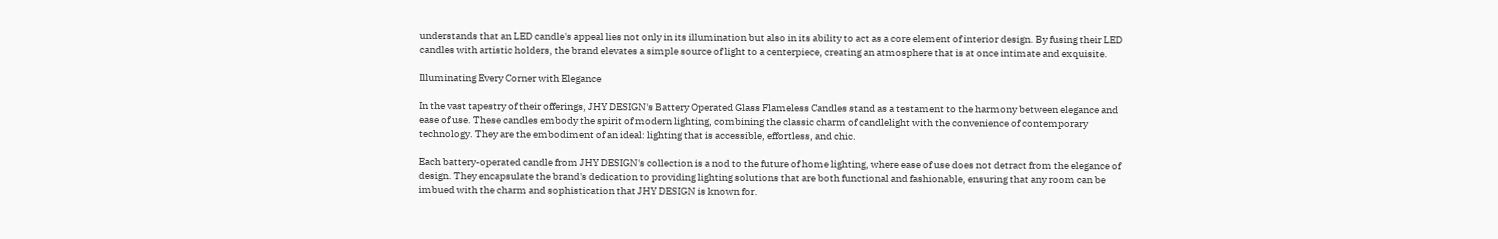understands that an LED candle's appeal lies not only in its illumination but also in its ability to act as a core element of interior design. By fusing their LED candles with artistic holders, the brand elevates a simple source of light to a centerpiece, creating an atmosphere that is at once intimate and exquisite.

Illuminating Every Corner with Elegance

In the vast tapestry of their offerings, JHY DESIGN's Battery Operated Glass Flameless Candles stand as a testament to the harmony between elegance and ease of use. These candles embody the spirit of modern lighting, combining the classic charm of candlelight with the convenience of contemporary technology. They are the embodiment of an ideal: lighting that is accessible, effortless, and chic.

Each battery-operated candle from JHY DESIGN's collection is a nod to the future of home lighting, where ease of use does not detract from the elegance of design. They encapsulate the brand's dedication to providing lighting solutions that are both functional and fashionable, ensuring that any room can be imbued with the charm and sophistication that JHY DESIGN is known for.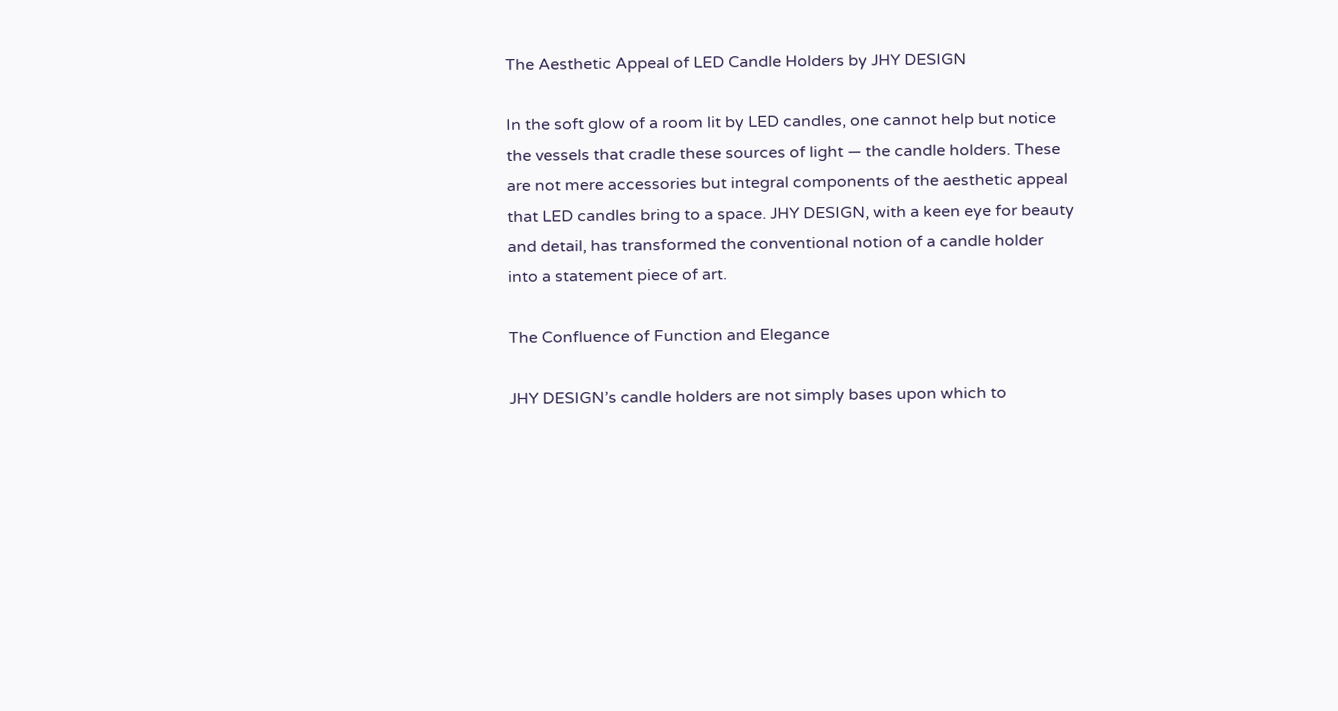The Aesthetic Appeal of LED Candle Holders by JHY DESIGN

In the soft glow of a room lit by LED candles, one cannot help but notice the vessels that cradle these sources of light — the candle holders. These are not mere accessories but integral components of the aesthetic appeal that LED candles bring to a space. JHY DESIGN, with a keen eye for beauty and detail, has transformed the conventional notion of a candle holder into a statement piece of art.

The Confluence of Function and Elegance

JHY DESIGN’s candle holders are not simply bases upon which to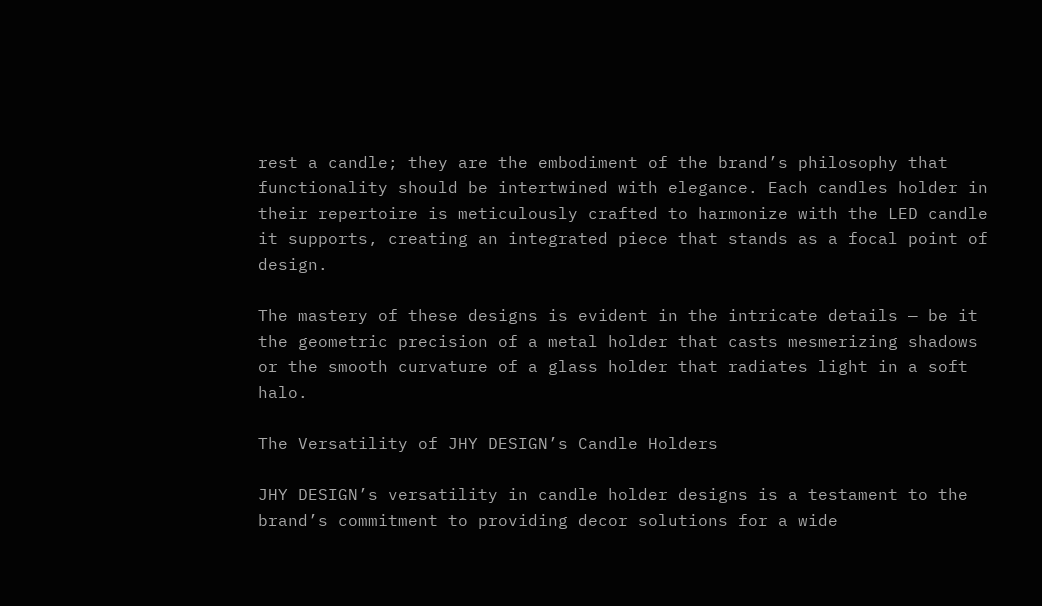rest a candle; they are the embodiment of the brand’s philosophy that functionality should be intertwined with elegance. Each candles holder in their repertoire is meticulously crafted to harmonize with the LED candle it supports, creating an integrated piece that stands as a focal point of design.

The mastery of these designs is evident in the intricate details — be it the geometric precision of a metal holder that casts mesmerizing shadows or the smooth curvature of a glass holder that radiates light in a soft halo.

The Versatility of JHY DESIGN’s Candle Holders

JHY DESIGN’s versatility in candle holder designs is a testament to the brand’s commitment to providing decor solutions for a wide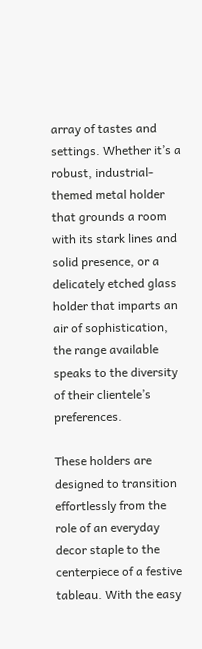array of tastes and settings. Whether it’s a robust, industrial-themed metal holder that grounds a room with its stark lines and solid presence, or a delicately etched glass holder that imparts an air of sophistication, the range available speaks to the diversity of their clientele’s preferences.

These holders are designed to transition effortlessly from the role of an everyday decor staple to the centerpiece of a festive tableau. With the easy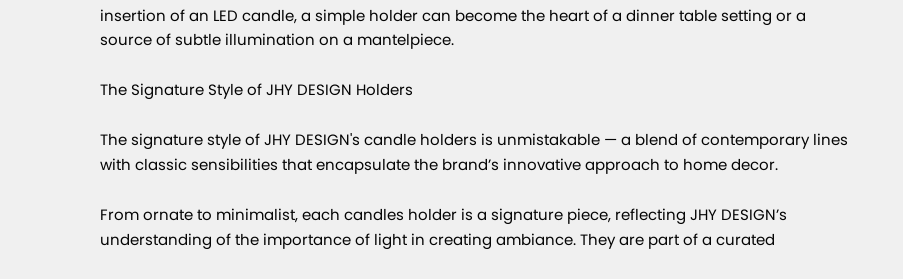insertion of an LED candle, a simple holder can become the heart of a dinner table setting or a source of subtle illumination on a mantelpiece.

The Signature Style of JHY DESIGN Holders

The signature style of JHY DESIGN's candle holders is unmistakable — a blend of contemporary lines with classic sensibilities that encapsulate the brand’s innovative approach to home decor.

From ornate to minimalist, each candles holder is a signature piece, reflecting JHY DESIGN’s understanding of the importance of light in creating ambiance. They are part of a curated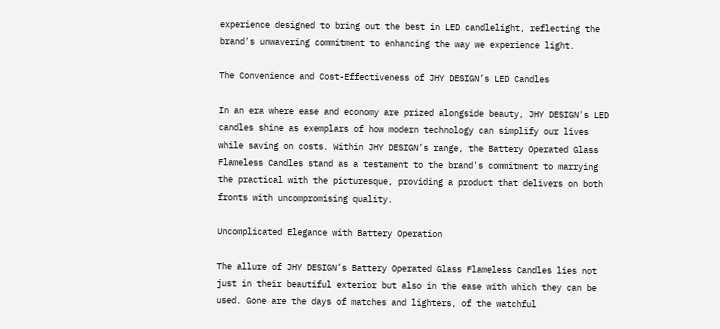experience designed to bring out the best in LED candlelight, reflecting the brand's unwavering commitment to enhancing the way we experience light.

The Convenience and Cost-Effectiveness of JHY DESIGN’s LED Candles

In an era where ease and economy are prized alongside beauty, JHY DESIGN's LED candles shine as exemplars of how modern technology can simplify our lives while saving on costs. Within JHY DESIGN’s range, the Battery Operated Glass Flameless Candles stand as a testament to the brand's commitment to marrying the practical with the picturesque, providing a product that delivers on both fronts with uncompromising quality.

Uncomplicated Elegance with Battery Operation

The allure of JHY DESIGN’s Battery Operated Glass Flameless Candles lies not just in their beautiful exterior but also in the ease with which they can be used. Gone are the days of matches and lighters, of the watchful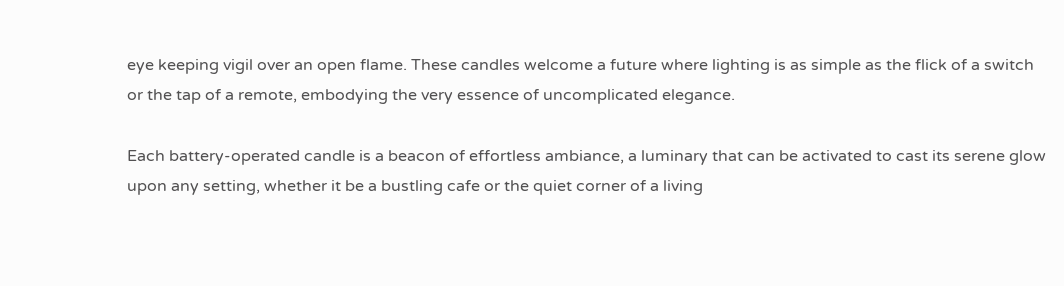eye keeping vigil over an open flame. These candles welcome a future where lighting is as simple as the flick of a switch or the tap of a remote, embodying the very essence of uncomplicated elegance.

Each battery-operated candle is a beacon of effortless ambiance, a luminary that can be activated to cast its serene glow upon any setting, whether it be a bustling cafe or the quiet corner of a living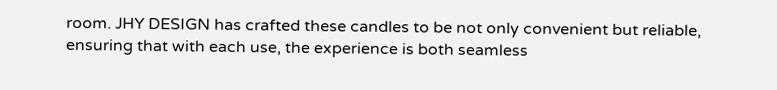room. JHY DESIGN has crafted these candles to be not only convenient but reliable, ensuring that with each use, the experience is both seamless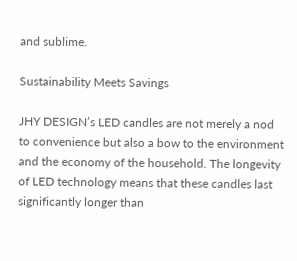and sublime.

Sustainability Meets Savings

JHY DESIGN’s LED candles are not merely a nod to convenience but also a bow to the environment and the economy of the household. The longevity of LED technology means that these candles last significantly longer than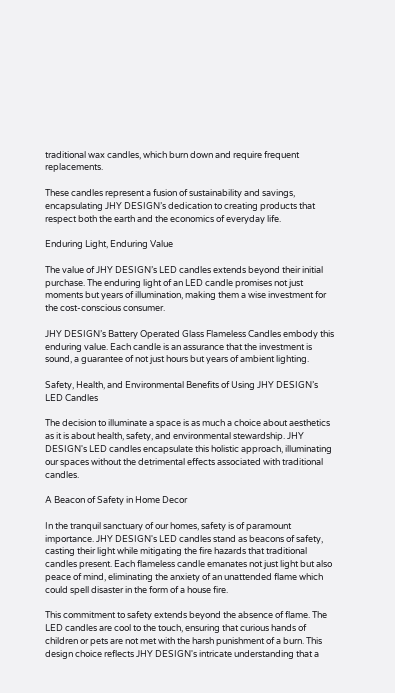traditional wax candles, which burn down and require frequent replacements.

These candles represent a fusion of sustainability and savings, encapsulating JHY DESIGN’s dedication to creating products that respect both the earth and the economics of everyday life.

Enduring Light, Enduring Value

The value of JHY DESIGN’s LED candles extends beyond their initial purchase. The enduring light of an LED candle promises not just moments but years of illumination, making them a wise investment for the cost-conscious consumer.

JHY DESIGN’s Battery Operated Glass Flameless Candles embody this enduring value. Each candle is an assurance that the investment is sound, a guarantee of not just hours but years of ambient lighting.

Safety, Health, and Environmental Benefits of Using JHY DESIGN’s LED Candles

The decision to illuminate a space is as much a choice about aesthetics as it is about health, safety, and environmental stewardship. JHY DESIGN's LED candles encapsulate this holistic approach, illuminating our spaces without the detrimental effects associated with traditional candles.

A Beacon of Safety in Home Decor

In the tranquil sanctuary of our homes, safety is of paramount importance. JHY DESIGN's LED candles stand as beacons of safety, casting their light while mitigating the fire hazards that traditional candles present. Each flameless candle emanates not just light but also peace of mind, eliminating the anxiety of an unattended flame which could spell disaster in the form of a house fire.

This commitment to safety extends beyond the absence of flame. The LED candles are cool to the touch, ensuring that curious hands of children or pets are not met with the harsh punishment of a burn. This design choice reflects JHY DESIGN's intricate understanding that a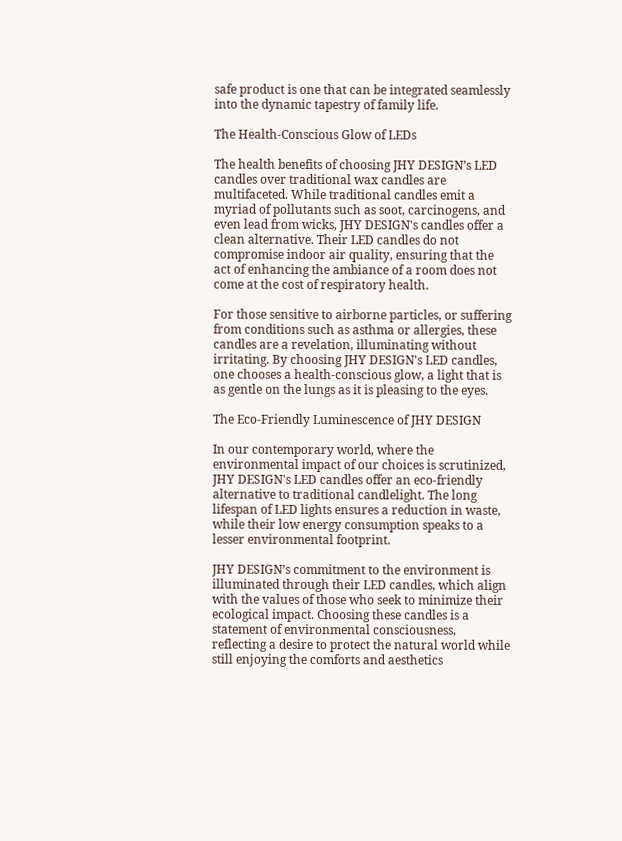safe product is one that can be integrated seamlessly into the dynamic tapestry of family life.

The Health-Conscious Glow of LEDs

The health benefits of choosing JHY DESIGN’s LED candles over traditional wax candles are multifaceted. While traditional candles emit a myriad of pollutants such as soot, carcinogens, and even lead from wicks, JHY DESIGN's candles offer a clean alternative. Their LED candles do not compromise indoor air quality, ensuring that the act of enhancing the ambiance of a room does not come at the cost of respiratory health.

For those sensitive to airborne particles, or suffering from conditions such as asthma or allergies, these candles are a revelation, illuminating without irritating. By choosing JHY DESIGN's LED candles, one chooses a health-conscious glow, a light that is as gentle on the lungs as it is pleasing to the eyes.

The Eco-Friendly Luminescence of JHY DESIGN

In our contemporary world, where the environmental impact of our choices is scrutinized, JHY DESIGN's LED candles offer an eco-friendly alternative to traditional candlelight. The long lifespan of LED lights ensures a reduction in waste, while their low energy consumption speaks to a lesser environmental footprint.

JHY DESIGN’s commitment to the environment is illuminated through their LED candles, which align with the values of those who seek to minimize their ecological impact. Choosing these candles is a statement of environmental consciousness, reflecting a desire to protect the natural world while still enjoying the comforts and aesthetics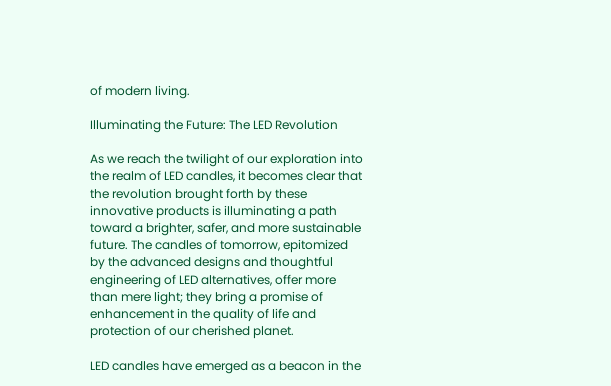of modern living.

Illuminating the Future: The LED Revolution

As we reach the twilight of our exploration into the realm of LED candles, it becomes clear that the revolution brought forth by these innovative products is illuminating a path toward a brighter, safer, and more sustainable future. The candles of tomorrow, epitomized by the advanced designs and thoughtful engineering of LED alternatives, offer more than mere light; they bring a promise of enhancement in the quality of life and protection of our cherished planet.

LED candles have emerged as a beacon in the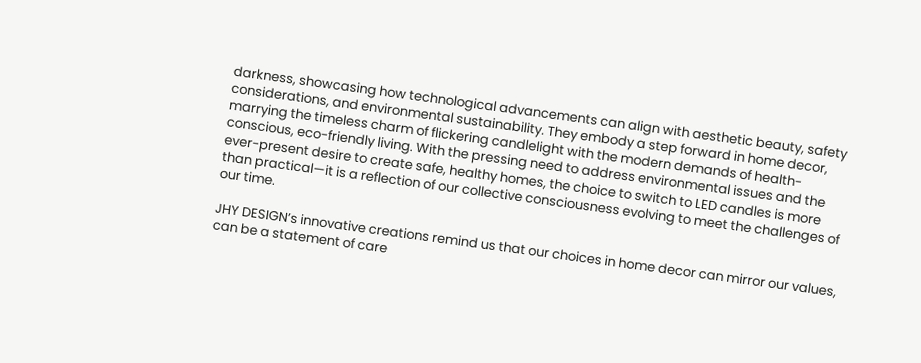darkness, showcasing how technological advancements can align with aesthetic beauty, safety considerations, and environmental sustainability. They embody a step forward in home decor, marrying the timeless charm of flickering candlelight with the modern demands of health-conscious, eco-friendly living. With the pressing need to address environmental issues and the ever-present desire to create safe, healthy homes, the choice to switch to LED candles is more than practical—it is a reflection of our collective consciousness evolving to meet the challenges of our time.

JHY DESIGN’s innovative creations remind us that our choices in home decor can mirror our values, can be a statement of care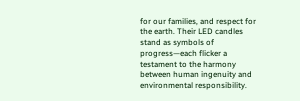for our families, and respect for the earth. Their LED candles stand as symbols of progress—each flicker a testament to the harmony between human ingenuity and environmental responsibility.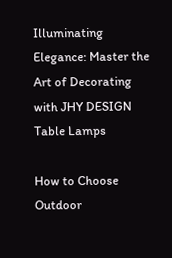Illuminating Elegance: Master the Art of Decorating with JHY DESIGN Table Lamps

How to Choose Outdoor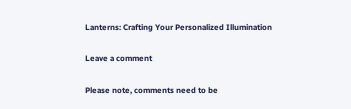Lanterns: Crafting Your Personalized Illumination

Leave a comment

Please note, comments need to be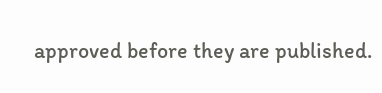approved before they are published.